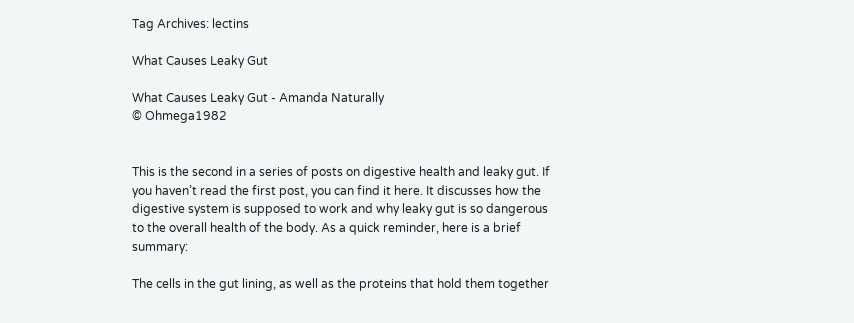Tag Archives: lectins

What Causes Leaky Gut

What Causes Leaky Gut - Amanda Naturally
© Ohmega1982


This is the second in a series of posts on digestive health and leaky gut. If you haven’t read the first post, you can find it here. It discusses how the digestive system is supposed to work and why leaky gut is so dangerous to the overall health of the body. As a quick reminder, here is a brief summary:

The cells in the gut lining, as well as the proteins that hold them together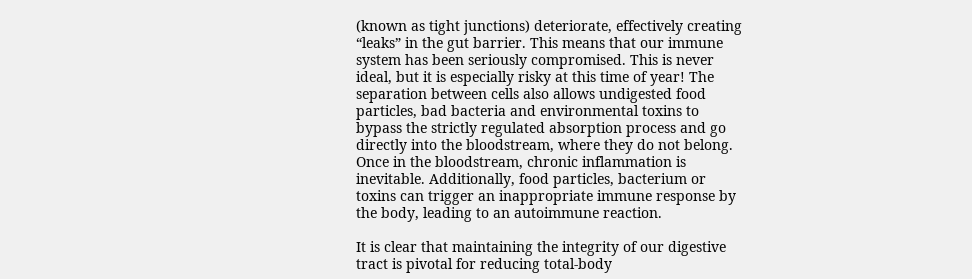(known as tight junctions) deteriorate, effectively creating “leaks” in the gut barrier. This means that our immune system has been seriously compromised. This is never ideal, but it is especially risky at this time of year! The separation between cells also allows undigested food particles, bad bacteria and environmental toxins to bypass the strictly regulated absorption process and go directly into the bloodstream, where they do not belong. Once in the bloodstream, chronic inflammation is inevitable. Additionally, food particles, bacterium or toxins can trigger an inappropriate immune response by the body, leading to an autoimmune reaction.

It is clear that maintaining the integrity of our digestive tract is pivotal for reducing total-body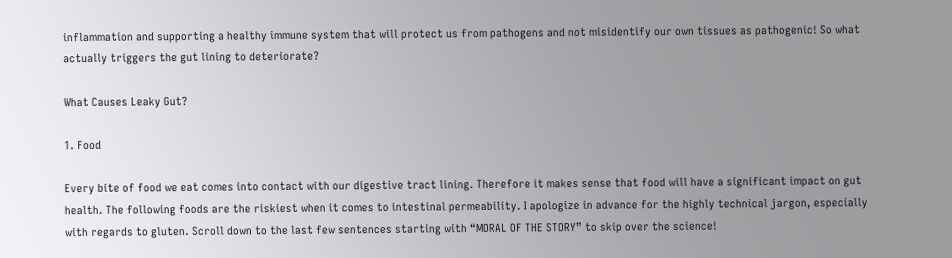inflammation and supporting a healthy immune system that will protect us from pathogens and not misidentify our own tissues as pathogenic! So what actually triggers the gut lining to deteriorate?

What Causes Leaky Gut?

1. Food

Every bite of food we eat comes into contact with our digestive tract lining. Therefore it makes sense that food will have a significant impact on gut health. The following foods are the riskiest when it comes to intestinal permeability. I apologize in advance for the highly technical jargon, especially with regards to gluten. Scroll down to the last few sentences starting with “MORAL OF THE STORY” to skip over the science!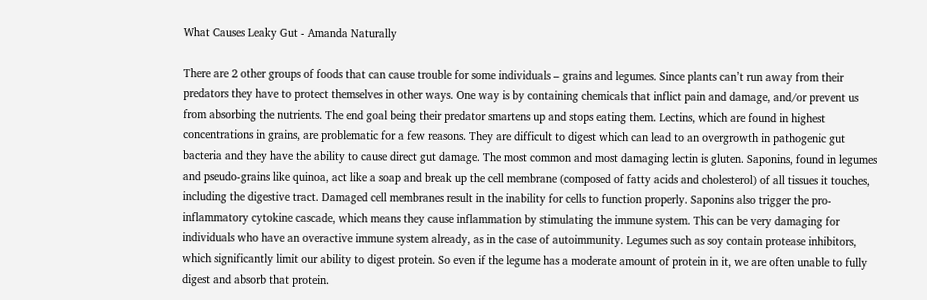What Causes Leaky Gut - Amanda Naturally

There are 2 other groups of foods that can cause trouble for some individuals – grains and legumes. Since plants can’t run away from their predators they have to protect themselves in other ways. One way is by containing chemicals that inflict pain and damage, and/or prevent us from absorbing the nutrients. The end goal being their predator smartens up and stops eating them. Lectins, which are found in highest concentrations in grains, are problematic for a few reasons. They are difficult to digest which can lead to an overgrowth in pathogenic gut bacteria and they have the ability to cause direct gut damage. The most common and most damaging lectin is gluten. Saponins, found in legumes and pseudo-grains like quinoa, act like a soap and break up the cell membrane (composed of fatty acids and cholesterol) of all tissues it touches, including the digestive tract. Damaged cell membranes result in the inability for cells to function properly. Saponins also trigger the pro-inflammatory cytokine cascade, which means they cause inflammation by stimulating the immune system. This can be very damaging for individuals who have an overactive immune system already, as in the case of autoimmunity. Legumes such as soy contain protease inhibitors, which significantly limit our ability to digest protein. So even if the legume has a moderate amount of protein in it, we are often unable to fully digest and absorb that protein.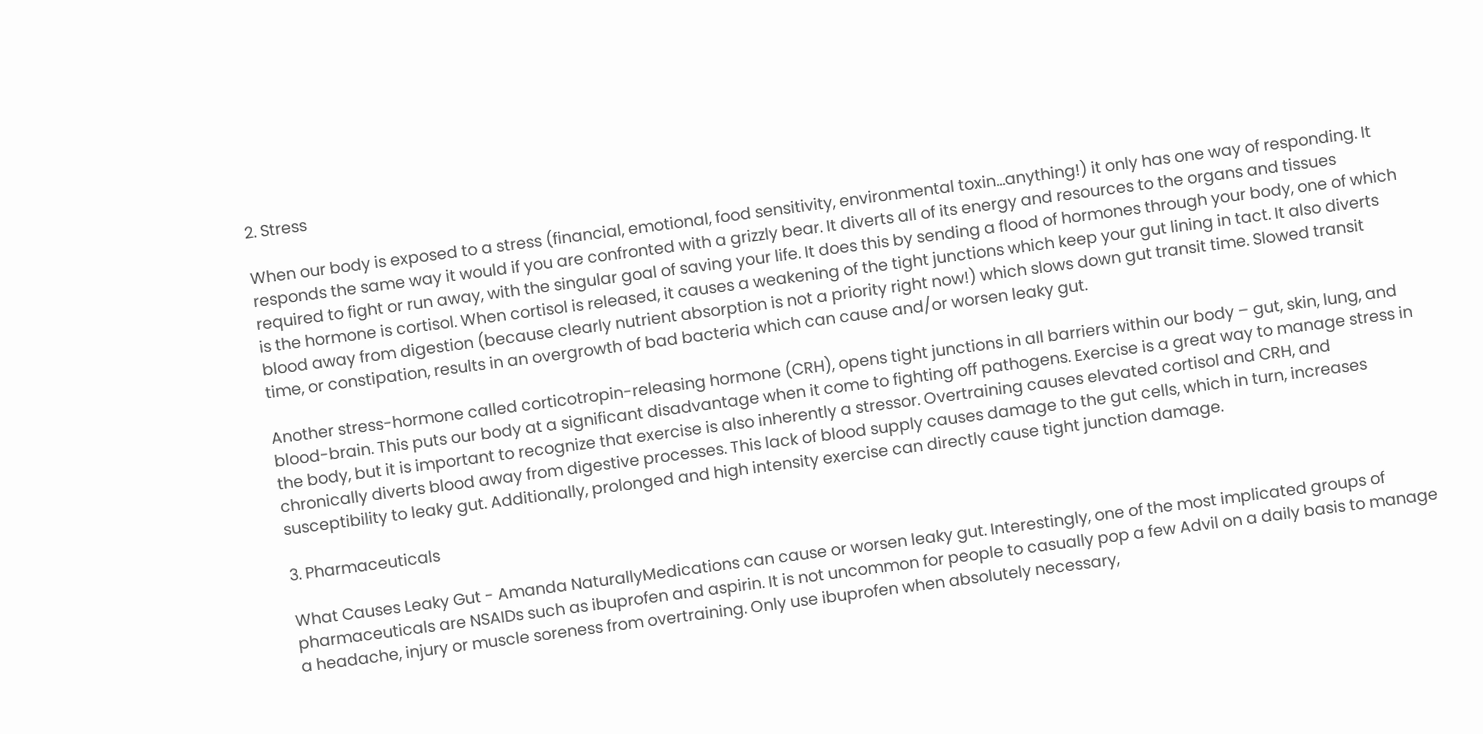2. Stress

When our body is exposed to a stress (financial, emotional, food sensitivity, environmental toxin…anything!) it only has one way of responding. It responds the same way it would if you are confronted with a grizzly bear. It diverts all of its energy and resources to the organs and tissues required to fight or run away, with the singular goal of saving your life. It does this by sending a flood of hormones through your body, one of which is the hormone is cortisol. When cortisol is released, it causes a weakening of the tight junctions which keep your gut lining in tact. It also diverts blood away from digestion (because clearly nutrient absorption is not a priority right now!) which slows down gut transit time. Slowed transit time, or constipation, results in an overgrowth of bad bacteria which can cause and/or worsen leaky gut.

Another stress-hormone called corticotropin-releasing hormone (CRH), opens tight junctions in all barriers within our body – gut, skin, lung, and blood-brain. This puts our body at a significant disadvantage when it come to fighting off pathogens. Exercise is a great way to manage stress in the body, but it is important to recognize that exercise is also inherently a stressor. Overtraining causes elevated cortisol and CRH, and chronically diverts blood away from digestive processes. This lack of blood supply causes damage to the gut cells, which in turn, increases susceptibility to leaky gut. Additionally, prolonged and high intensity exercise can directly cause tight junction damage.

3. Pharmaceuticals

What Causes Leaky Gut - Amanda NaturallyMedications can cause or worsen leaky gut. Interestingly, one of the most implicated groups of pharmaceuticals are NSAIDs such as ibuprofen and aspirin. It is not uncommon for people to casually pop a few Advil on a daily basis to manage a headache, injury or muscle soreness from overtraining. Only use ibuprofen when absolutely necessary,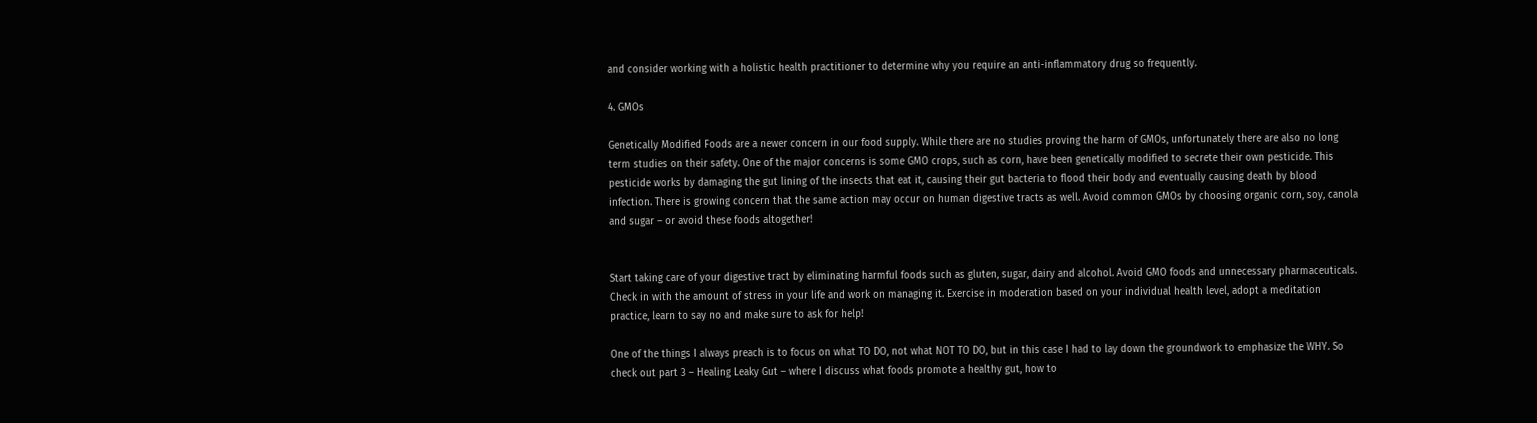and consider working with a holistic health practitioner to determine why you require an anti-inflammatory drug so frequently.

4. GMOs

Genetically Modified Foods are a newer concern in our food supply. While there are no studies proving the harm of GMOs, unfortunately there are also no long term studies on their safety. One of the major concerns is some GMO crops, such as corn, have been genetically modified to secrete their own pesticide. This pesticide works by damaging the gut lining of the insects that eat it, causing their gut bacteria to flood their body and eventually causing death by blood infection. There is growing concern that the same action may occur on human digestive tracts as well. Avoid common GMOs by choosing organic corn, soy, canola and sugar – or avoid these foods altogether!


Start taking care of your digestive tract by eliminating harmful foods such as gluten, sugar, dairy and alcohol. Avoid GMO foods and unnecessary pharmaceuticals. Check in with the amount of stress in your life and work on managing it. Exercise in moderation based on your individual health level, adopt a meditation practice, learn to say no and make sure to ask for help!

One of the things I always preach is to focus on what TO DO, not what NOT TO DO, but in this case I had to lay down the groundwork to emphasize the WHY. So check out part 3 – Healing Leaky Gut – where I discuss what foods promote a healthy gut, how to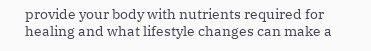provide your body with nutrients required for healing and what lifestyle changes can make a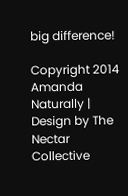big difference!

Copyright 2014 Amanda Naturally | Design by The Nectar Collective